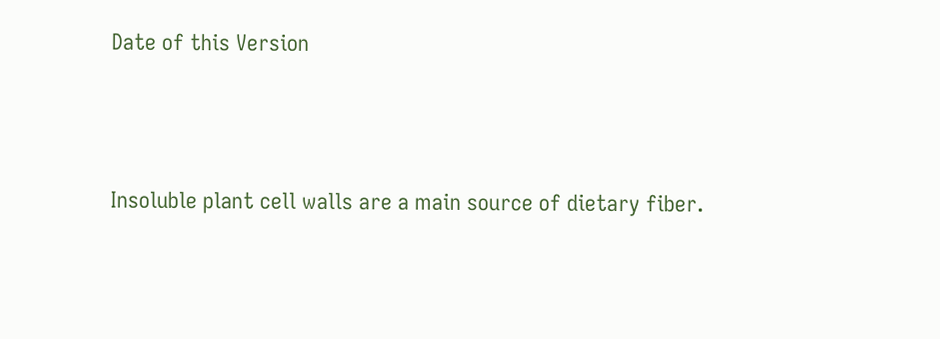Date of this Version



Insoluble plant cell walls are a main source of dietary fiber.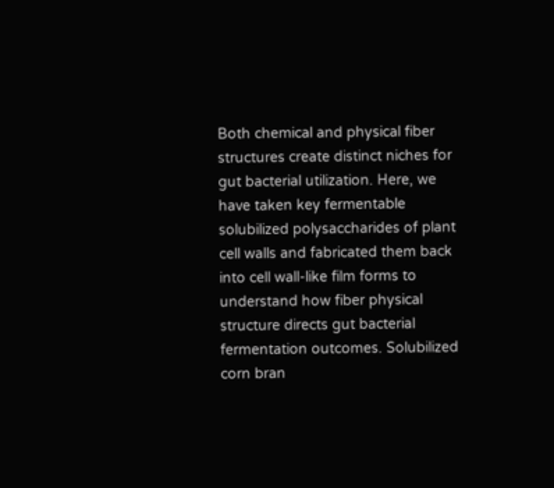Both chemical and physical fiber structures create distinct niches for gut bacterial utilization. Here, we have taken key fermentable solubilized polysaccharides of plant cell walls and fabricated them back into cell wall-like film forms to understand how fiber physical structure directs gut bacterial fermentation outcomes. Solubilized corn bran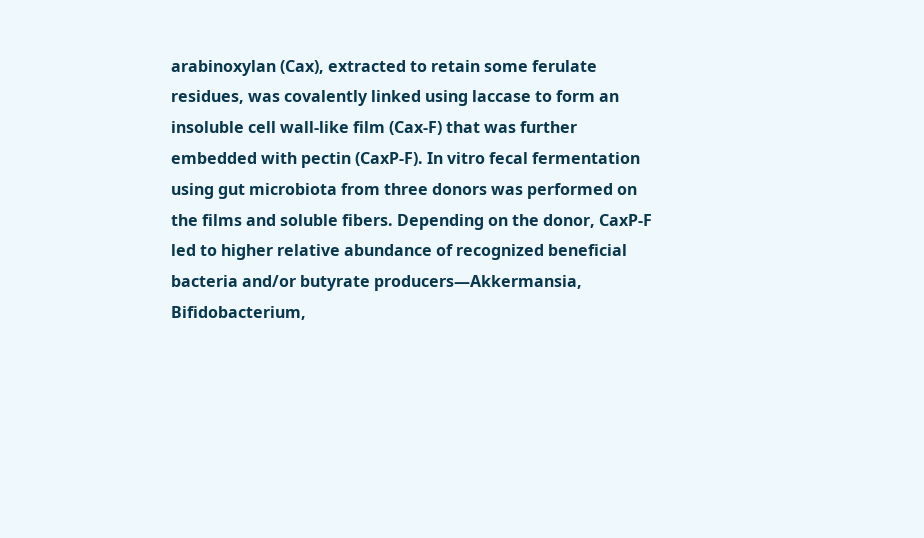arabinoxylan (Cax), extracted to retain some ferulate residues, was covalently linked using laccase to form an insoluble cell wall-like film (Cax-F) that was further embedded with pectin (CaxP-F). In vitro fecal fermentation using gut microbiota from three donors was performed on the films and soluble fibers. Depending on the donor, CaxP-F led to higher relative abundance of recognized beneficial bacteria and/or butyrate producers—Akkermansia, Bifidobacterium,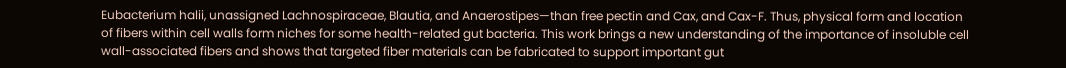Eubacterium halii, unassigned Lachnospiraceae, Blautia, and Anaerostipes—than free pectin and Cax, and Cax-F. Thus, physical form and location of fibers within cell walls form niches for some health-related gut bacteria. This work brings a new understanding of the importance of insoluble cell wall-associated fibers and shows that targeted fiber materials can be fabricated to support important gut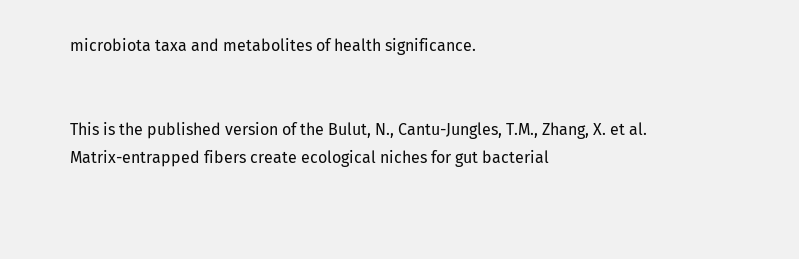microbiota taxa and metabolites of health significance.


This is the published version of the Bulut, N., Cantu-Jungles, T.M., Zhang, X. et al. Matrix-entrapped fibers create ecological niches for gut bacterial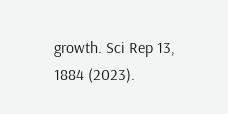growth. Sci Rep 13, 1884 (2023).